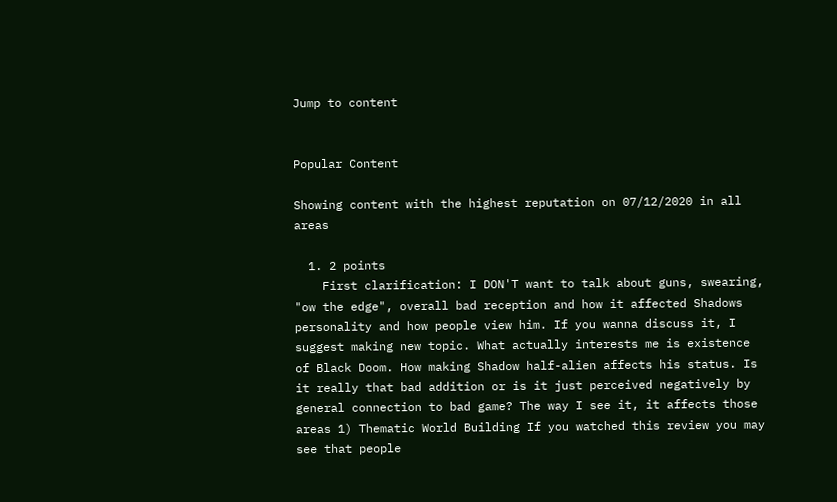Jump to content


Popular Content

Showing content with the highest reputation on 07/12/2020 in all areas

  1. 2 points
    First clarification: I DON'T want to talk about guns, swearing, "ow the edge", overall bad reception and how it affected Shadows personality and how people view him. If you wanna discuss it, I suggest making new topic. What actually interests me is existence of Black Doom. How making Shadow half-alien affects his status. Is it really that bad addition or is it just perceived negatively by general connection to bad game? The way I see it, it affects those areas 1) Thematic World Building If you watched this review you may see that people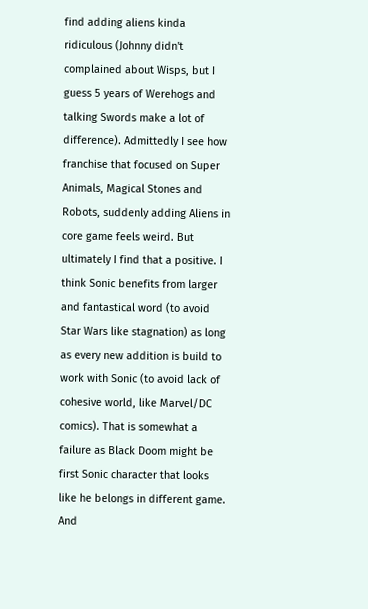find adding aliens kinda ridiculous (Johnny didn't complained about Wisps, but I guess 5 years of Werehogs and talking Swords make a lot of difference). Admittedly I see how franchise that focused on Super Animals, Magical Stones and Robots, suddenly adding Aliens in core game feels weird. But ultimately I find that a positive. I think Sonic benefits from larger and fantastical word (to avoid Star Wars like stagnation) as long as every new addition is build to work with Sonic (to avoid lack of cohesive world, like Marvel/DC comics). That is somewhat a failure as Black Doom might be first Sonic character that looks like he belongs in different game. And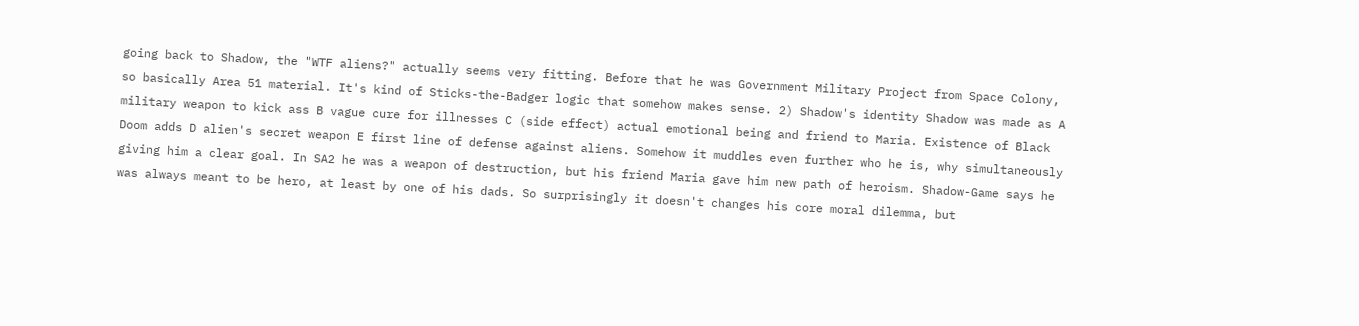going back to Shadow, the "WTF aliens?" actually seems very fitting. Before that he was Government Military Project from Space Colony, so basically Area 51 material. It's kind of Sticks-the-Badger logic that somehow makes sense. 2) Shadow's identity Shadow was made as A military weapon to kick ass B vague cure for illnesses C (side effect) actual emotional being and friend to Maria. Existence of Black Doom adds D alien's secret weapon E first line of defense against aliens. Somehow it muddles even further who he is, why simultaneously giving him a clear goal. In SA2 he was a weapon of destruction, but his friend Maria gave him new path of heroism. Shadow-Game says he was always meant to be hero, at least by one of his dads. So surprisingly it doesn't changes his core moral dilemma, but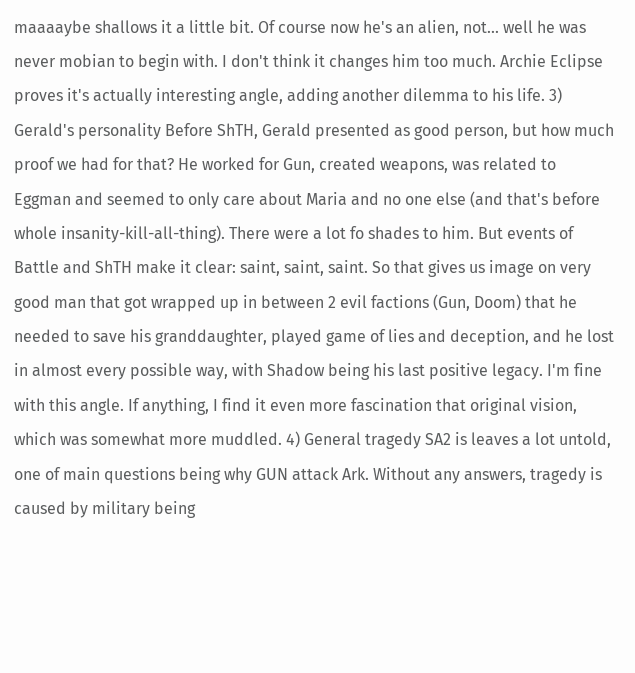maaaaybe shallows it a little bit. Of course now he's an alien, not... well he was never mobian to begin with. I don't think it changes him too much. Archie Eclipse proves it's actually interesting angle, adding another dilemma to his life. 3) Gerald's personality Before ShTH, Gerald presented as good person, but how much proof we had for that? He worked for Gun, created weapons, was related to Eggman and seemed to only care about Maria and no one else (and that's before whole insanity-kill-all-thing). There were a lot fo shades to him. But events of Battle and ShTH make it clear: saint, saint, saint. So that gives us image on very good man that got wrapped up in between 2 evil factions (Gun, Doom) that he needed to save his granddaughter, played game of lies and deception, and he lost in almost every possible way, with Shadow being his last positive legacy. I'm fine with this angle. If anything, I find it even more fascination that original vision, which was somewhat more muddled. 4) General tragedy SA2 is leaves a lot untold, one of main questions being why GUN attack Ark. Without any answers, tragedy is caused by military being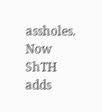assholes. Now ShTH adds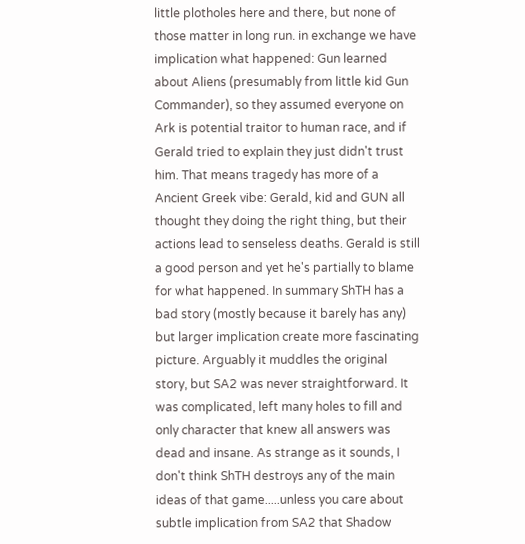little plotholes here and there, but none of those matter in long run. in exchange we have implication what happened: Gun learned about Aliens (presumably from little kid Gun Commander), so they assumed everyone on Ark is potential traitor to human race, and if Gerald tried to explain they just didn't trust him. That means tragedy has more of a Ancient Greek vibe: Gerald, kid and GUN all thought they doing the right thing, but their actions lead to senseless deaths. Gerald is still a good person and yet he's partially to blame for what happened. In summary ShTH has a bad story (mostly because it barely has any) but larger implication create more fascinating picture. Arguably it muddles the original story, but SA2 was never straightforward. It was complicated, left many holes to fill and only character that knew all answers was dead and insane. As strange as it sounds, I don't think ShTH destroys any of the main ideas of that game.....unless you care about subtle implication from SA2 that Shadow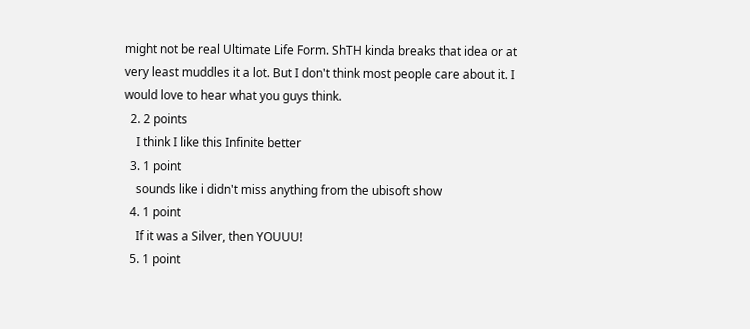might not be real Ultimate Life Form. ShTH kinda breaks that idea or at very least muddles it a lot. But I don't think most people care about it. I would love to hear what you guys think.
  2. 2 points
    I think I like this Infinite better
  3. 1 point
    sounds like i didn't miss anything from the ubisoft show
  4. 1 point
    If it was a Silver, then YOUUU!
  5. 1 point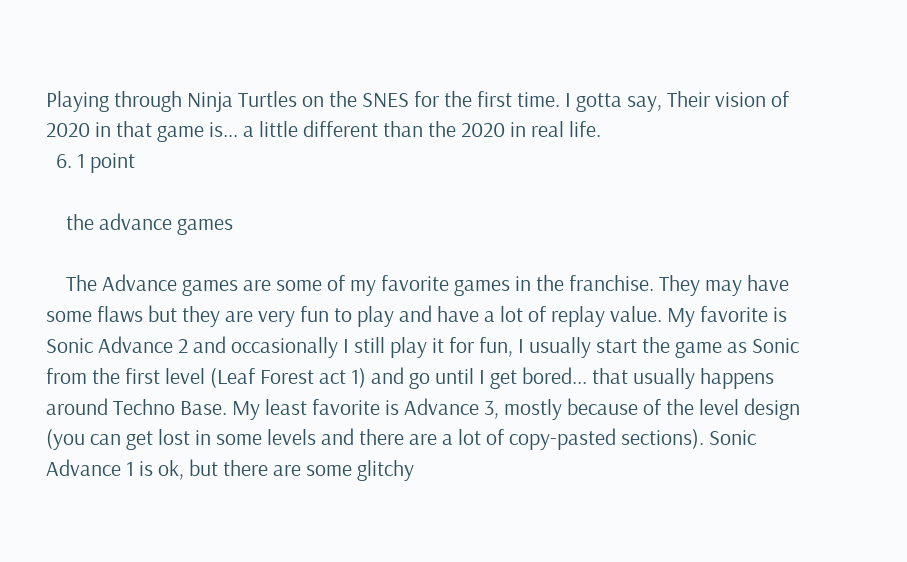Playing through Ninja Turtles on the SNES for the first time. I gotta say, Their vision of 2020 in that game is... a little different than the 2020 in real life.
  6. 1 point

    the advance games

    The Advance games are some of my favorite games in the franchise. They may have some flaws but they are very fun to play and have a lot of replay value. My favorite is Sonic Advance 2 and occasionally I still play it for fun, I usually start the game as Sonic from the first level (Leaf Forest act 1) and go until I get bored... that usually happens around Techno Base. My least favorite is Advance 3, mostly because of the level design (you can get lost in some levels and there are a lot of copy-pasted sections). Sonic Advance 1 is ok, but there are some glitchy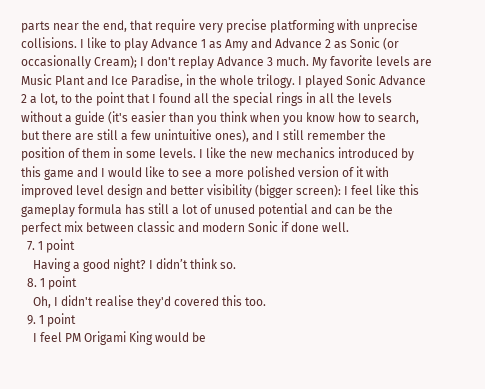parts near the end, that require very precise platforming with unprecise collisions. I like to play Advance 1 as Amy and Advance 2 as Sonic (or occasionally Cream); I don't replay Advance 3 much. My favorite levels are Music Plant and Ice Paradise, in the whole trilogy. I played Sonic Advance 2 a lot, to the point that I found all the special rings in all the levels without a guide (it's easier than you think when you know how to search, but there are still a few unintuitive ones), and I still remember the position of them in some levels. I like the new mechanics introduced by this game and I would like to see a more polished version of it with improved level design and better visibility (bigger screen): I feel like this gameplay formula has still a lot of unused potential and can be the perfect mix between classic and modern Sonic if done well.
  7. 1 point
    Having a good night? I didn’t think so.
  8. 1 point
    Oh, I didn't realise they'd covered this too.
  9. 1 point
    I feel PM Origami King would be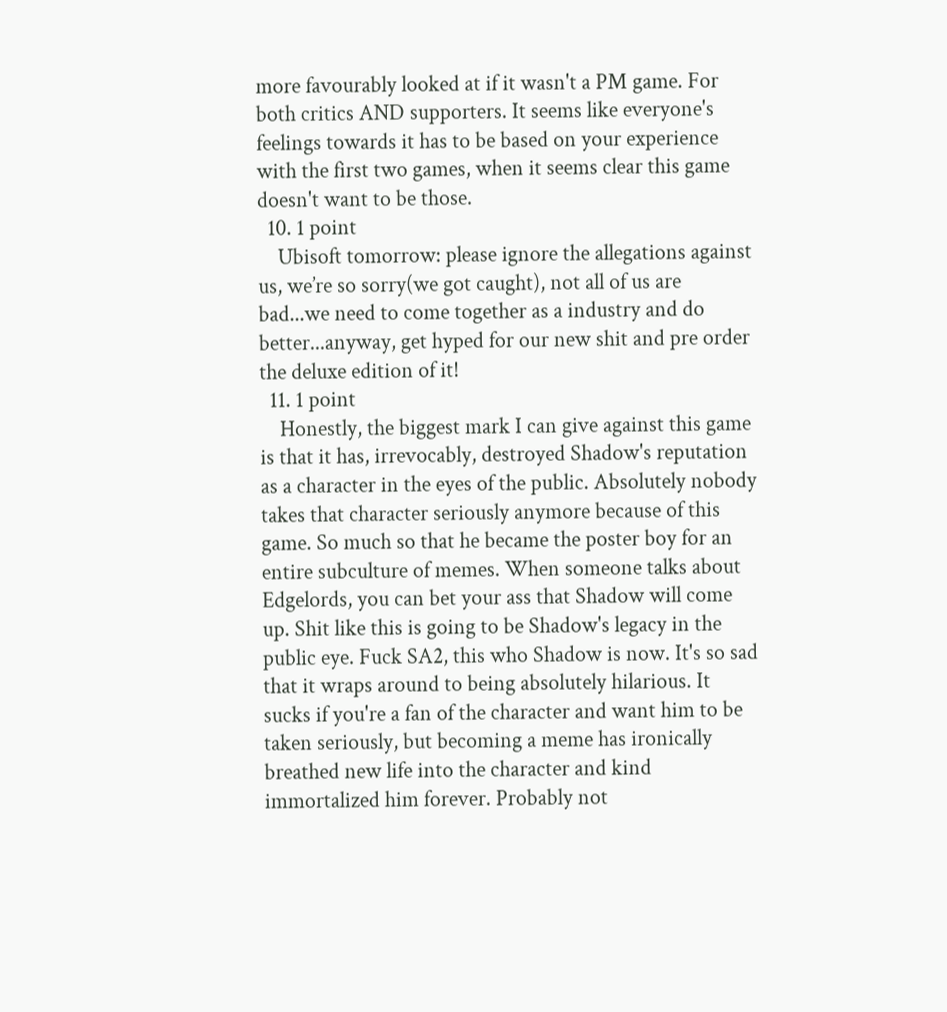more favourably looked at if it wasn't a PM game. For both critics AND supporters. It seems like everyone's feelings towards it has to be based on your experience with the first two games, when it seems clear this game doesn't want to be those.
  10. 1 point
    Ubisoft tomorrow: please ignore the allegations against us, we’re so sorry(we got caught), not all of us are bad...we need to come together as a industry and do better...anyway, get hyped for our new shit and pre order the deluxe edition of it!
  11. 1 point
    Honestly, the biggest mark I can give against this game is that it has, irrevocably, destroyed Shadow's reputation as a character in the eyes of the public. Absolutely nobody takes that character seriously anymore because of this game. So much so that he became the poster boy for an entire subculture of memes. When someone talks about Edgelords, you can bet your ass that Shadow will come up. Shit like this is going to be Shadow's legacy in the public eye. Fuck SA2, this who Shadow is now. It's so sad that it wraps around to being absolutely hilarious. It sucks if you're a fan of the character and want him to be taken seriously, but becoming a meme has ironically breathed new life into the character and kind immortalized him forever. Probably not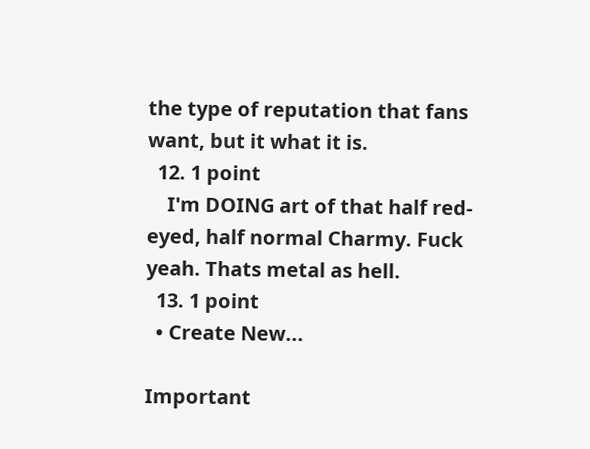the type of reputation that fans want, but it what it is.
  12. 1 point
    I'm DOING art of that half red-eyed, half normal Charmy. Fuck yeah. Thats metal as hell.
  13. 1 point
  • Create New...

Important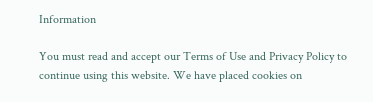Information

You must read and accept our Terms of Use and Privacy Policy to continue using this website. We have placed cookies on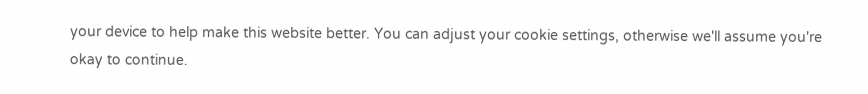your device to help make this website better. You can adjust your cookie settings, otherwise we'll assume you're okay to continue.